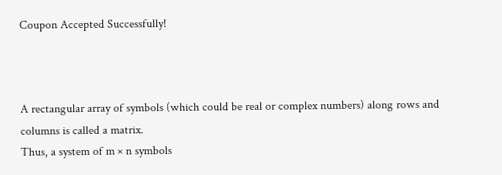Coupon Accepted Successfully!



A rectangular array of symbols (which could be real or complex numbers) along rows and columns is called a matrix.
Thus, a system of m × n symbols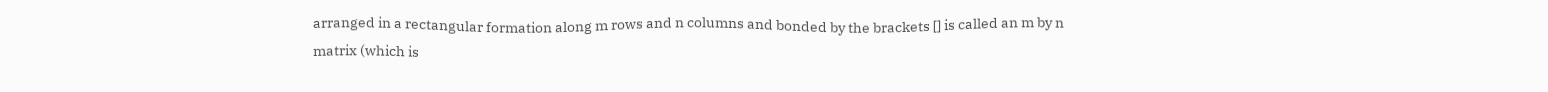arranged in a rectangular formation along m rows and n columns and bonded by the brackets [] is called an m by n matrix (which is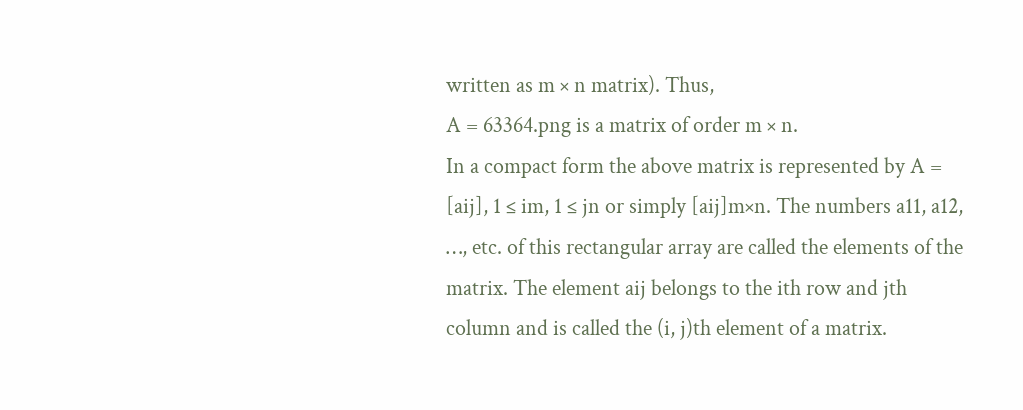written as m × n matrix). Thus,
A = 63364.png is a matrix of order m × n.
In a compact form the above matrix is represented by A = [aij], 1 ≤ im, 1 ≤ jn or simply [aij]m×n. The numbers a11, a12, …, etc. of this rectangular array are called the elements of the matrix. The element aij belongs to the ith row and jth column and is called the (i, j)th element of a matrix.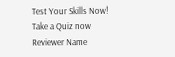Test Your Skills Now!
Take a Quiz now
Reviewer Name